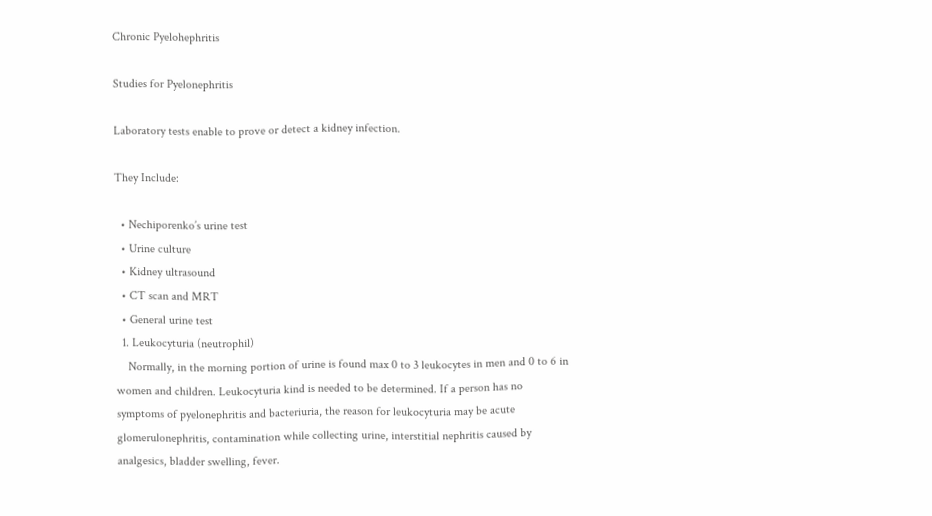Chronic Pyelohephritis

Studies for Pyelonephritis

Laboratory tests enable to prove or detect a kidney infection.

They Include:

  • Nechiporenko’s urine test
  • Urine culture
  • Kidney ultrasound
  • CT scan and MRT
  • General urine test
  1. Leukocyturia (neutrophil)
    Normally, in the morning portion of urine is found max 0 to 3 leukocytes in men and 0 to 6 in women and children. Leukocyturia kind is needed to be determined. If a person has no symptoms of pyelonephritis and bacteriuria, the reason for leukocyturia may be acute glomerulonephritis, contamination while collecting urine, interstitial nephritis caused by analgesics, bladder swelling, fever.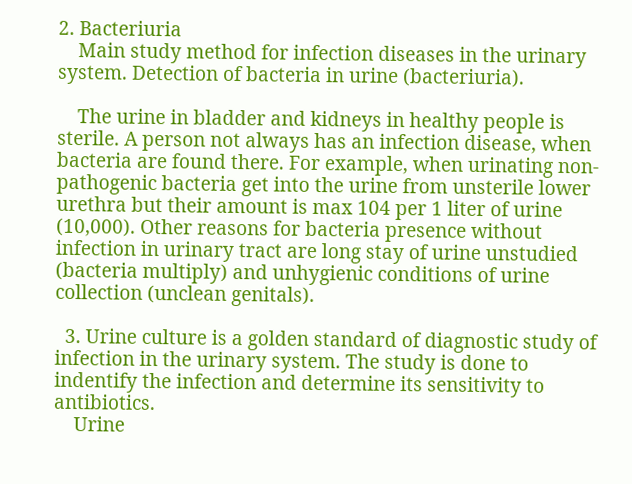2. Bacteriuria
    Main study method for infection diseases in the urinary system. Detection of bacteria in urine (bacteriuria).

    The urine in bladder and kidneys in healthy people is sterile. A person not always has an infection disease, when bacteria are found there. For example, when urinating non-pathogenic bacteria get into the urine from unsterile lower urethra but their amount is max 104 per 1 liter of urine (10,000). Other reasons for bacteria presence without infection in urinary tract are long stay of urine unstudied (bacteria multiply) and unhygienic conditions of urine collection (unclean genitals).

  3. Urine culture is a golden standard of diagnostic study of infection in the urinary system. The study is done to indentify the infection and determine its sensitivity to antibiotics.
    Urine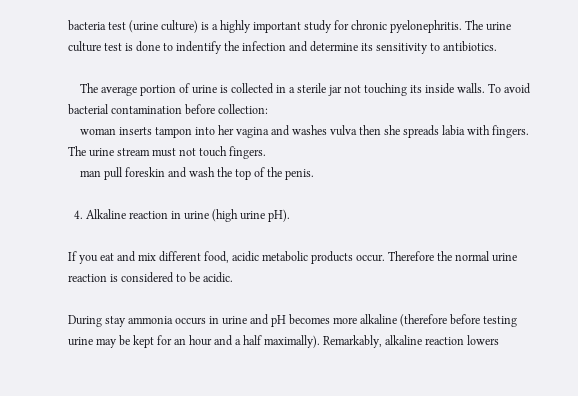bacteria test (urine culture) is a highly important study for chronic pyelonephritis. The urine culture test is done to indentify the infection and determine its sensitivity to antibiotics.

    The average portion of urine is collected in a sterile jar not touching its inside walls. To avoid bacterial contamination before collection:
    woman inserts tampon into her vagina and washes vulva then she spreads labia with fingers. The urine stream must not touch fingers.
    man pull foreskin and wash the top of the penis.

  4. Alkaline reaction in urine (high urine pH).

If you eat and mix different food, acidic metabolic products occur. Therefore the normal urine reaction is considered to be acidic.

During stay ammonia occurs in urine and pH becomes more alkaline (therefore before testing urine may be kept for an hour and a half maximally). Remarkably, alkaline reaction lowers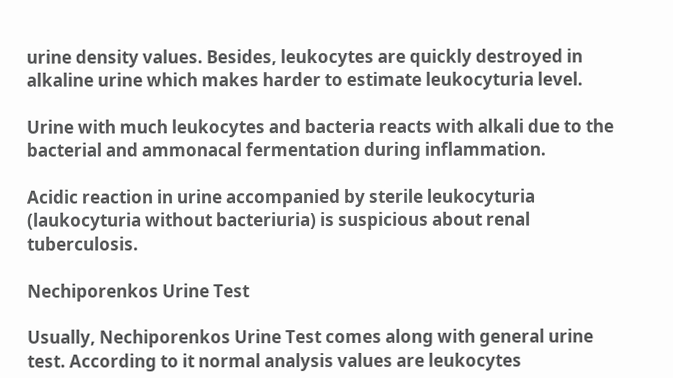urine density values. Besides, leukocytes are quickly destroyed in alkaline urine which makes harder to estimate leukocyturia level.

Urine with much leukocytes and bacteria reacts with alkali due to the bacterial and ammonacal fermentation during inflammation.

Acidic reaction in urine accompanied by sterile leukocyturia (laukocyturia without bacteriuria) is suspicious about renal tuberculosis.

Nechiporenkos Urine Test

Usually, Nechiporenkos Urine Test comes along with general urine test. According to it normal analysis values are leukocytes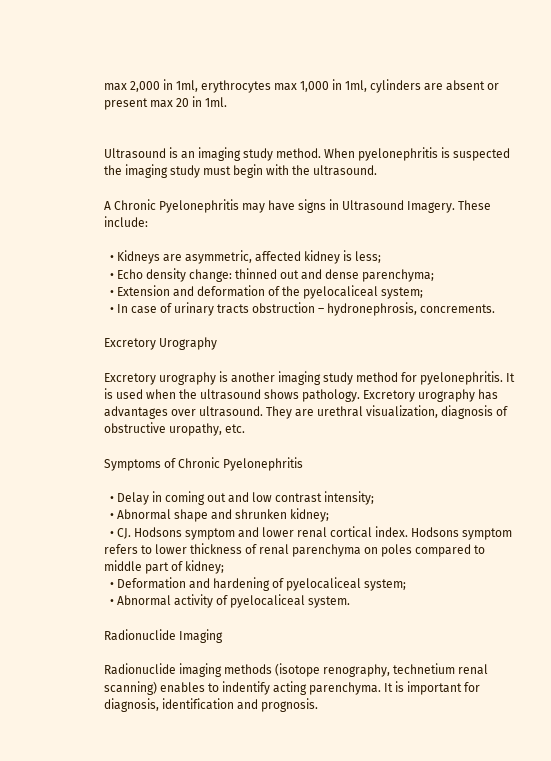max 2,000 in 1ml, erythrocytes max 1,000 in 1ml, cylinders are absent or present max 20 in 1ml.


Ultrasound is an imaging study method. When pyelonephritis is suspected the imaging study must begin with the ultrasound.

A Chronic Pyelonephritis may have signs in Ultrasound Imagery. These include:

  • Kidneys are asymmetric, affected kidney is less;
  • Echo density change: thinned out and dense parenchyma;
  • Extension and deformation of the pyelocaliceal system;
  • In case of urinary tracts obstruction – hydronephrosis, concrements.

Excretory Urography

Excretory urography is another imaging study method for pyelonephritis. It is used when the ultrasound shows pathology. Excretory urography has advantages over ultrasound. They are urethral visualization, diagnosis of obstructive uropathy, etc.

Symptoms of Chronic Pyelonephritis

  • Delay in coming out and low contrast intensity;
  • Abnormal shape and shrunken kidney;
  • CJ. Hodsons symptom and lower renal cortical index. Hodsons symptom refers to lower thickness of renal parenchyma on poles compared to middle part of kidney;
  • Deformation and hardening of pyelocaliceal system;
  • Abnormal activity of pyelocaliceal system.

Radionuclide Imaging

Radionuclide imaging methods (isotope renography, technetium renal scanning) enables to indentify acting parenchyma. It is important for diagnosis, identification and prognosis.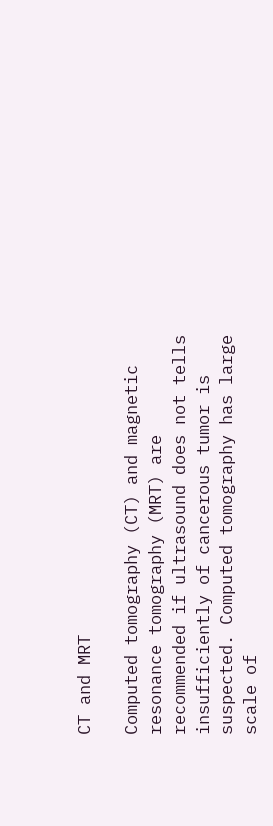CT and MRT

Computed tomography (CT) and magnetic resonance tomography (MRT) are recommended if ultrasound does not tells insufficiently of cancerous tumor is suspected. Computed tomography has large scale of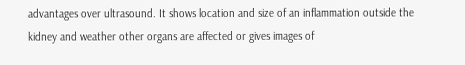advantages over ultrasound. It shows location and size of an inflammation outside the kidney and weather other organs are affected or gives images of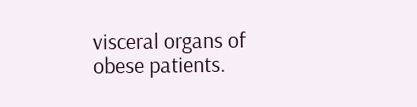visceral organs of obese patients.